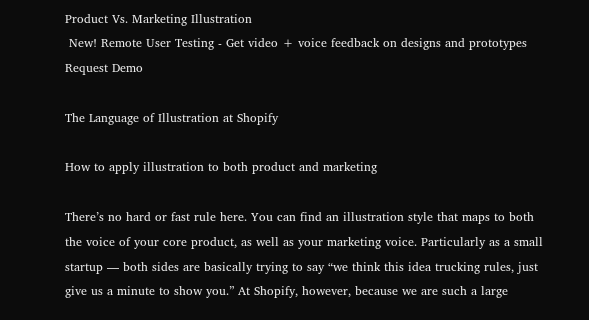Product Vs. Marketing Illustration
 New! Remote User Testing - Get video + voice feedback on designs and prototypes
Request Demo

The Language of Illustration at Shopify

How to apply illustration to both product and marketing

There’s no hard or fast rule here. You can find an illustration style that maps to both the voice of your core product, as well as your marketing voice. Particularly as a small startup — both sides are basically trying to say “we think this idea trucking rules, just give us a minute to show you.” At Shopify, however, because we are such a large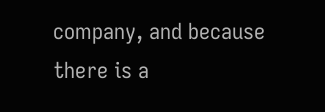company, and because there is a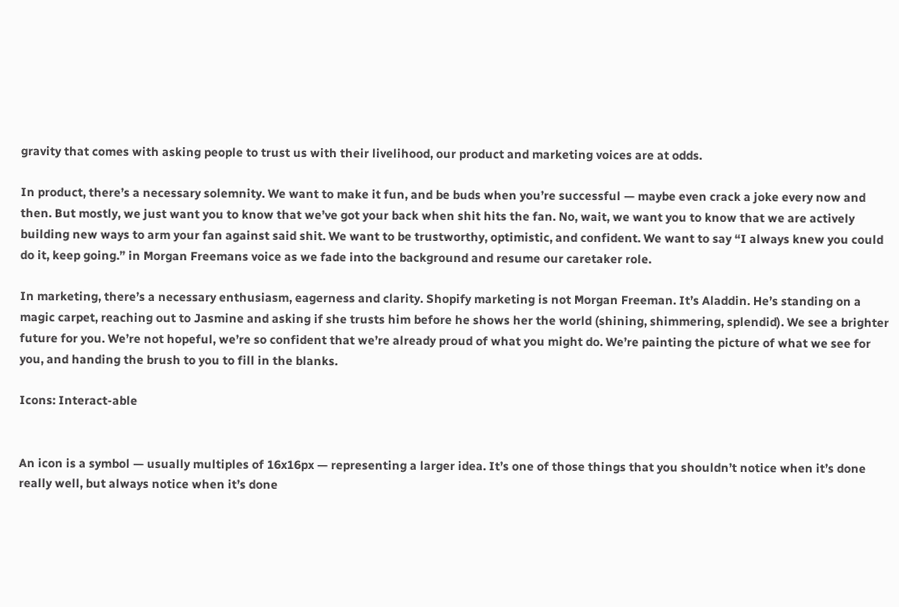gravity that comes with asking people to trust us with their livelihood, our product and marketing voices are at odds.

In product, there’s a necessary solemnity. We want to make it fun, and be buds when you’re successful — maybe even crack a joke every now and then. But mostly, we just want you to know that we’ve got your back when shit hits the fan. No, wait, we want you to know that we are actively building new ways to arm your fan against said shit. We want to be trustworthy, optimistic, and confident. We want to say “I always knew you could do it, keep going.” in Morgan Freemans voice as we fade into the background and resume our caretaker role.

In marketing, there’s a necessary enthusiasm, eagerness and clarity. Shopify marketing is not Morgan Freeman. It’s Aladdin. He’s standing on a magic carpet, reaching out to Jasmine and asking if she trusts him before he shows her the world (shining, shimmering, splendid). We see a brighter future for you. We’re not hopeful, we’re so confident that we’re already proud of what you might do. We’re painting the picture of what we see for you, and handing the brush to you to fill in the blanks.

Icons: Interact-able


An icon is a symbol — usually multiples of 16x16px — representing a larger idea. It’s one of those things that you shouldn’t notice when it’s done really well, but always notice when it’s done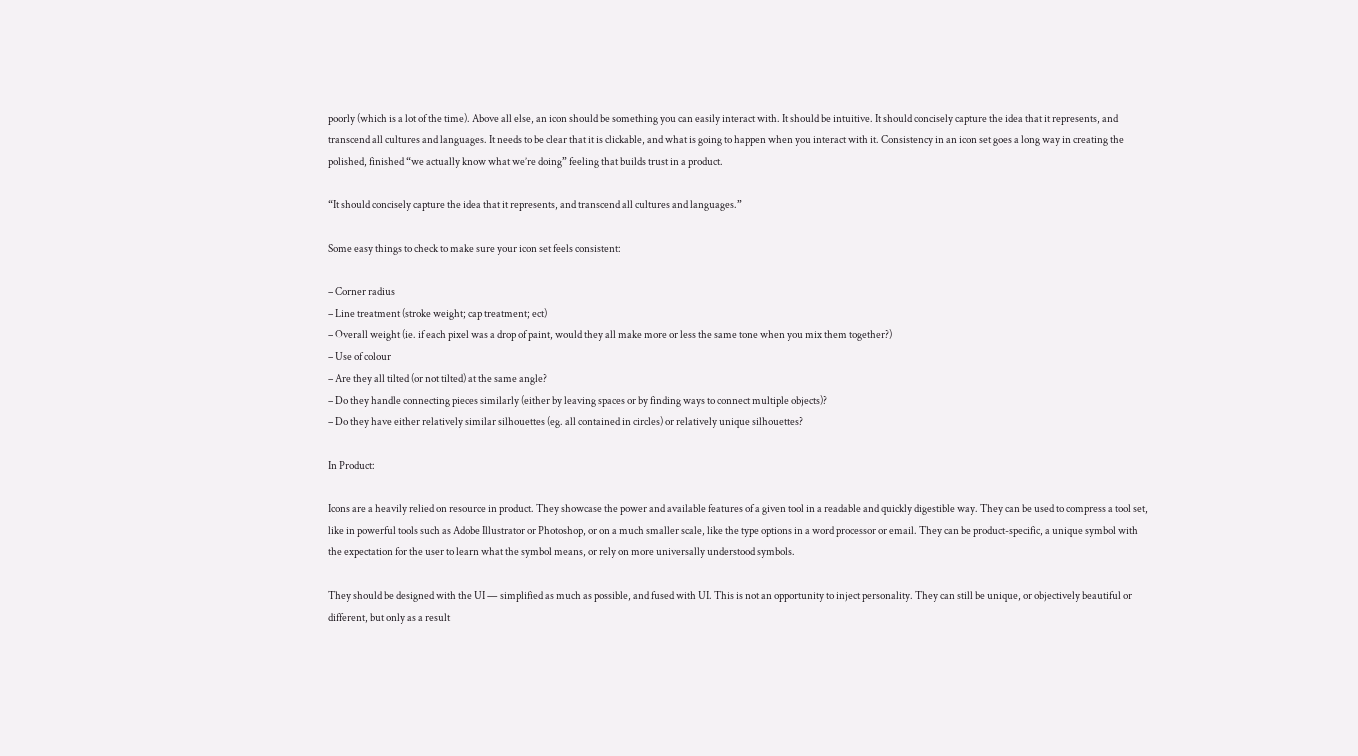poorly (which is a lot of the time). Above all else, an icon should be something you can easily interact with. It should be intuitive. It should concisely capture the idea that it represents, and transcend all cultures and languages. It needs to be clear that it is clickable, and what is going to happen when you interact with it. Consistency in an icon set goes a long way in creating the polished, finished “we actually know what we’re doing” feeling that builds trust in a product.

“It should concisely capture the idea that it represents, and transcend all cultures and languages.”

Some easy things to check to make sure your icon set feels consistent:

– Corner radius
– Line treatment (stroke weight; cap treatment; ect)
– Overall weight (ie. if each pixel was a drop of paint, would they all make more or less the same tone when you mix them together?)
– Use of colour
– Are they all tilted (or not tilted) at the same angle?
– Do they handle connecting pieces similarly (either by leaving spaces or by finding ways to connect multiple objects)?
– Do they have either relatively similar silhouettes (eg. all contained in circles) or relatively unique silhouettes?

In Product:

Icons are a heavily relied on resource in product. They showcase the power and available features of a given tool in a readable and quickly digestible way. They can be used to compress a tool set, like in powerful tools such as Adobe Illustrator or Photoshop, or on a much smaller scale, like the type options in a word processor or email. They can be product-specific, a unique symbol with the expectation for the user to learn what the symbol means, or rely on more universally understood symbols.

They should be designed with the UI — simplified as much as possible, and fused with UI. This is not an opportunity to inject personality. They can still be unique, or objectively beautiful or different, but only as a result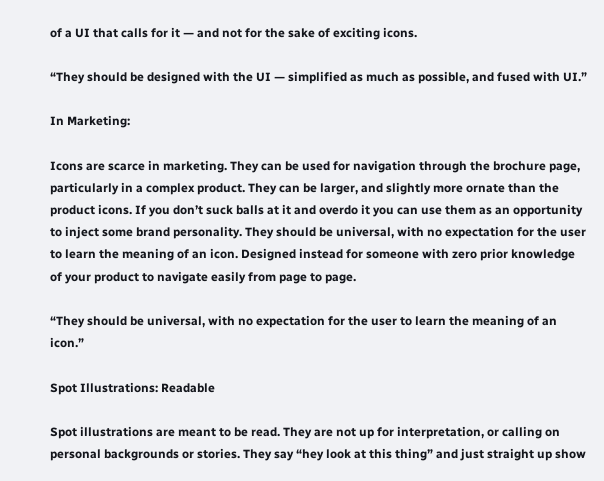of a UI that calls for it — and not for the sake of exciting icons.

“They should be designed with the UI — simplified as much as possible, and fused with UI.”

In Marketing:

Icons are scarce in marketing. They can be used for navigation through the brochure page, particularly in a complex product. They can be larger, and slightly more ornate than the product icons. If you don’t suck balls at it and overdo it you can use them as an opportunity to inject some brand personality. They should be universal, with no expectation for the user to learn the meaning of an icon. Designed instead for someone with zero prior knowledge of your product to navigate easily from page to page.

“They should be universal, with no expectation for the user to learn the meaning of an icon.”

Spot Illustrations: Readable

Spot illustrations are meant to be read. They are not up for interpretation, or calling on personal backgrounds or stories. They say “hey look at this thing” and just straight up show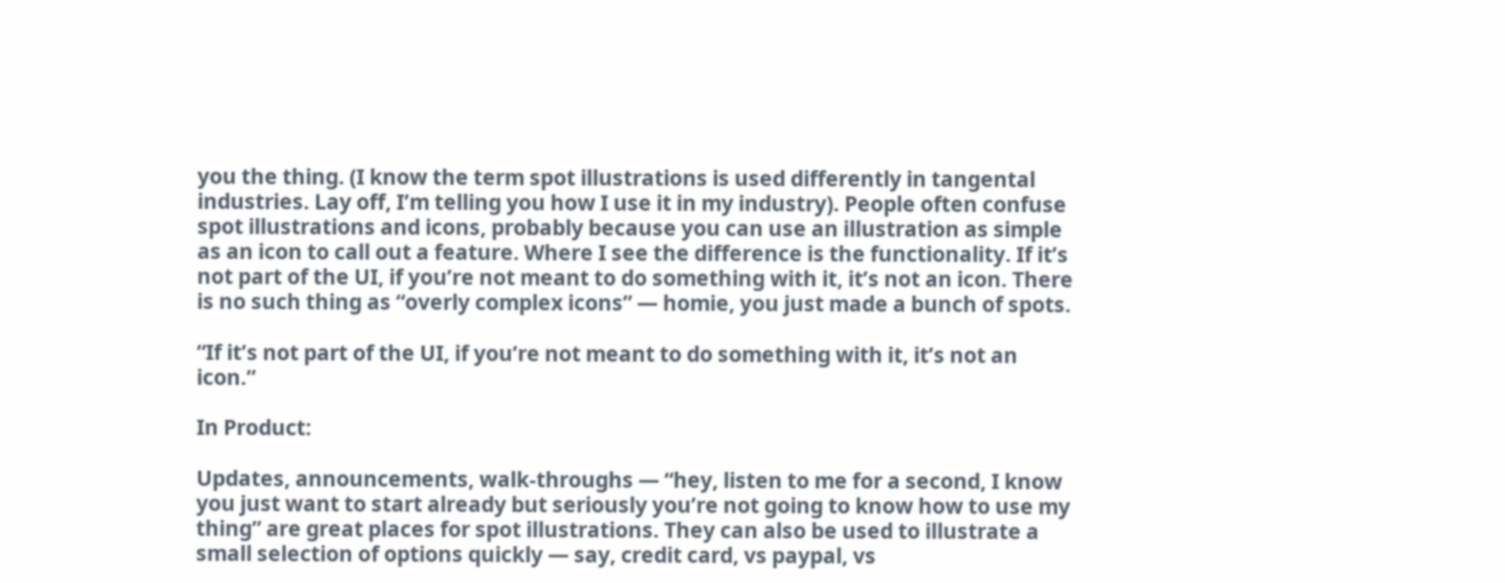you the thing. (I know the term spot illustrations is used differently in tangental industries. Lay off, I’m telling you how I use it in my industry). People often confuse spot illustrations and icons, probably because you can use an illustration as simple as an icon to call out a feature. Where I see the difference is the functionality. If it’s not part of the UI, if you’re not meant to do something with it, it’s not an icon. There is no such thing as “overly complex icons” — homie, you just made a bunch of spots.

“If it’s not part of the UI, if you’re not meant to do something with it, it’s not an icon.”

In Product:

Updates, announcements, walk-throughs — “hey, listen to me for a second, I know you just want to start already but seriously you’re not going to know how to use my thing” are great places for spot illustrations. They can also be used to illustrate a small selection of options quickly — say, credit card, vs paypal, vs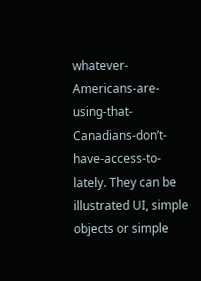whatever-Americans-are-using-that-Canadians-don’t-have-access-to-lately. They can be illustrated UI, simple objects or simple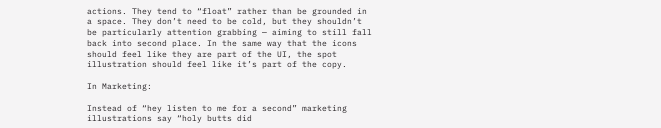actions. They tend to “float” rather than be grounded in a space. They don’t need to be cold, but they shouldn’t be particularly attention grabbing — aiming to still fall back into second place. In the same way that the icons should feel like they are part of the UI, the spot illustration should feel like it’s part of the copy.

In Marketing:

Instead of “hey listen to me for a second” marketing illustrations say “holy butts did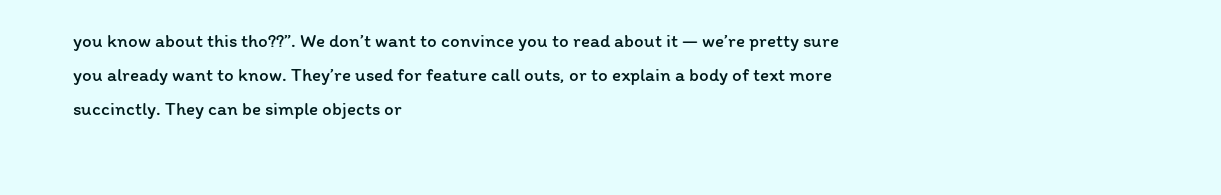you know about this tho??”. We don’t want to convince you to read about it — we’re pretty sure you already want to know. They’re used for feature call outs, or to explain a body of text more succinctly. They can be simple objects or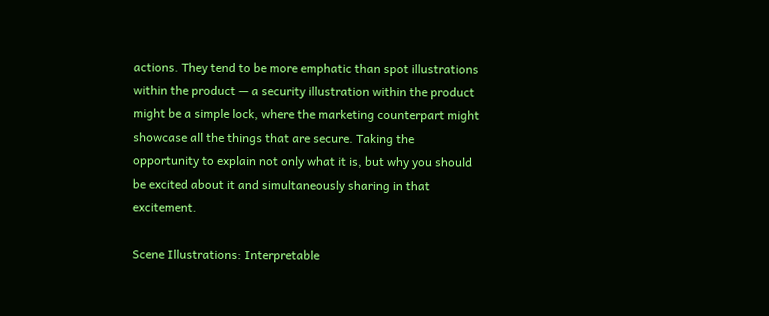actions. They tend to be more emphatic than spot illustrations within the product — a security illustration within the product might be a simple lock, where the marketing counterpart might showcase all the things that are secure. Taking the opportunity to explain not only what it is, but why you should be excited about it and simultaneously sharing in that excitement.

Scene Illustrations: Interpretable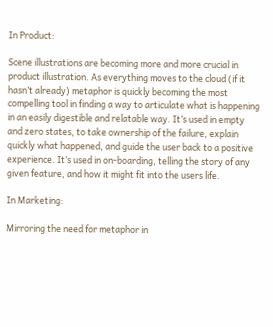In Product:

Scene illustrations are becoming more and more crucial in product illustration. As everything moves to the cloud (if it hasn’t already) metaphor is quickly becoming the most compelling tool in finding a way to articulate what is happening in an easily digestible and relatable way. It’s used in empty and zero states, to take ownership of the failure, explain quickly what happened, and guide the user back to a positive experience. It’s used in on-boarding, telling the story of any given feature, and how it might fit into the users life.

In Marketing:

Mirroring the need for metaphor in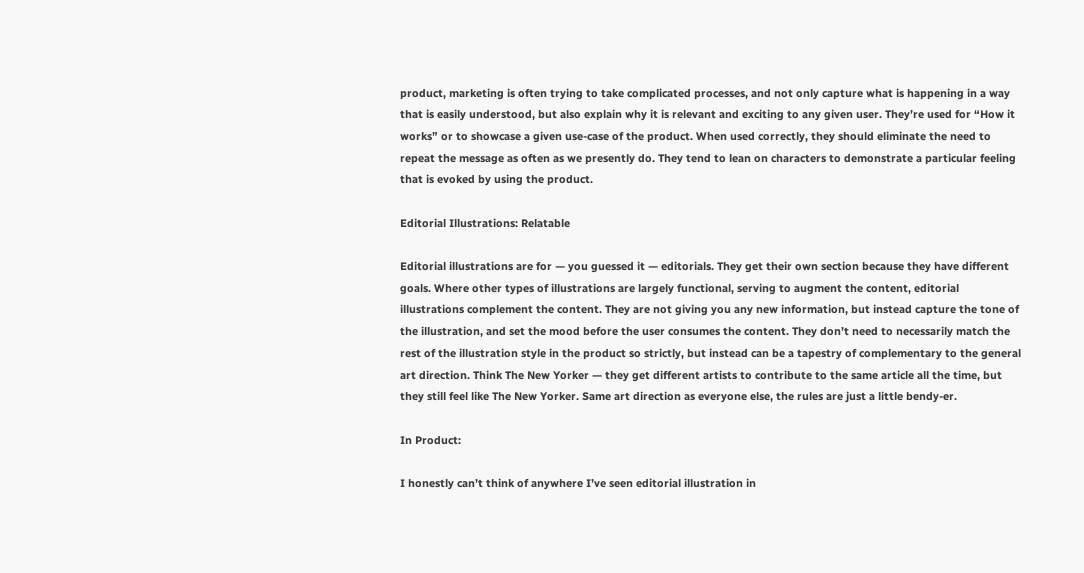product, marketing is often trying to take complicated processes, and not only capture what is happening in a way that is easily understood, but also explain why it is relevant and exciting to any given user. They’re used for “How it works” or to showcase a given use-case of the product. When used correctly, they should eliminate the need to repeat the message as often as we presently do. They tend to lean on characters to demonstrate a particular feeling that is evoked by using the product.

Editorial Illustrations: Relatable

Editorial illustrations are for — you guessed it — editorials. They get their own section because they have different goals. Where other types of illustrations are largely functional, serving to augment the content, editorial illustrations complement the content. They are not giving you any new information, but instead capture the tone of the illustration, and set the mood before the user consumes the content. They don’t need to necessarily match the rest of the illustration style in the product so strictly, but instead can be a tapestry of complementary to the general art direction. Think The New Yorker — they get different artists to contribute to the same article all the time, but they still feel like The New Yorker. Same art direction as everyone else, the rules are just a little bendy-er.

In Product:

I honestly can’t think of anywhere I’ve seen editorial illustration in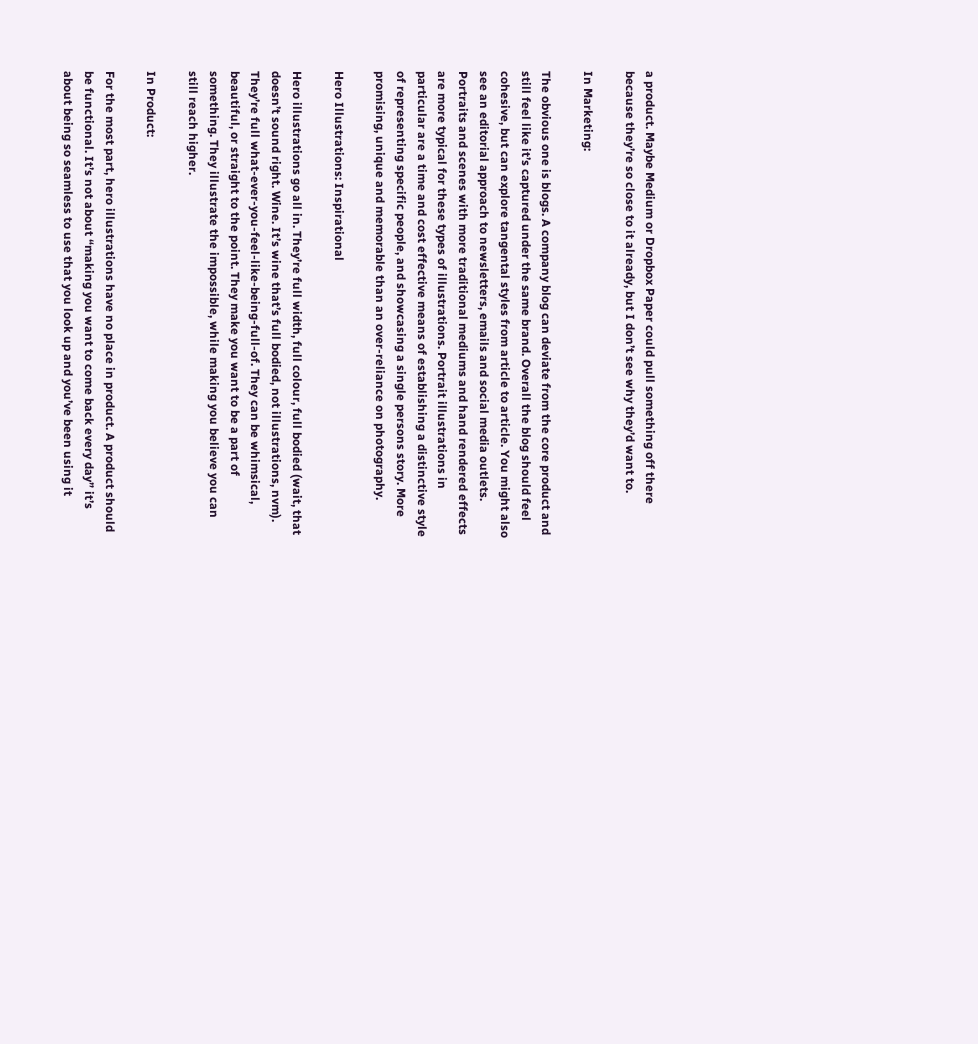a product. Maybe Medium or Dropbox Paper could pull something off there because they’re so close to it already, but I don’t see why they’d want to.

In Marketing:

The obvious one is blogs. A company blog can deviate from the core product and still feel like it’s captured under the same brand. Overall the blog should feel cohesive, but can explore tangental styles from article to article. You might also see an editorial approach to newsletters, emails and social media outlets. Portraits and scenes with more traditional mediums and hand rendered effects are more typical for these types of illustrations. Portrait illustrations in particular are a time and cost effective means of establishing a distinctive style of representing specific people, and showcasing a single persons story. More promising, unique and memorable than an over-reliance on photography.

Hero Illustrations: Inspirational

Hero illustrations go all in. They’re full width, full colour, full bodied (wait, that doesn’t sound right. Wine. It’s wine that’s full bodied, not illustrations, nvm). They’re full what-ever-you-feel-like-being-full-of. They can be whimsical, beautiful, or straight to the point. They make you want to be a part of something. They illustrate the impossible, while making you believe you can still reach higher.

In Product:

For the most part, hero illustrations have no place in product. A product should be functional. It’s not about “making you want to come back every day” it’s about being so seamless to use that you look up and you’ve been using it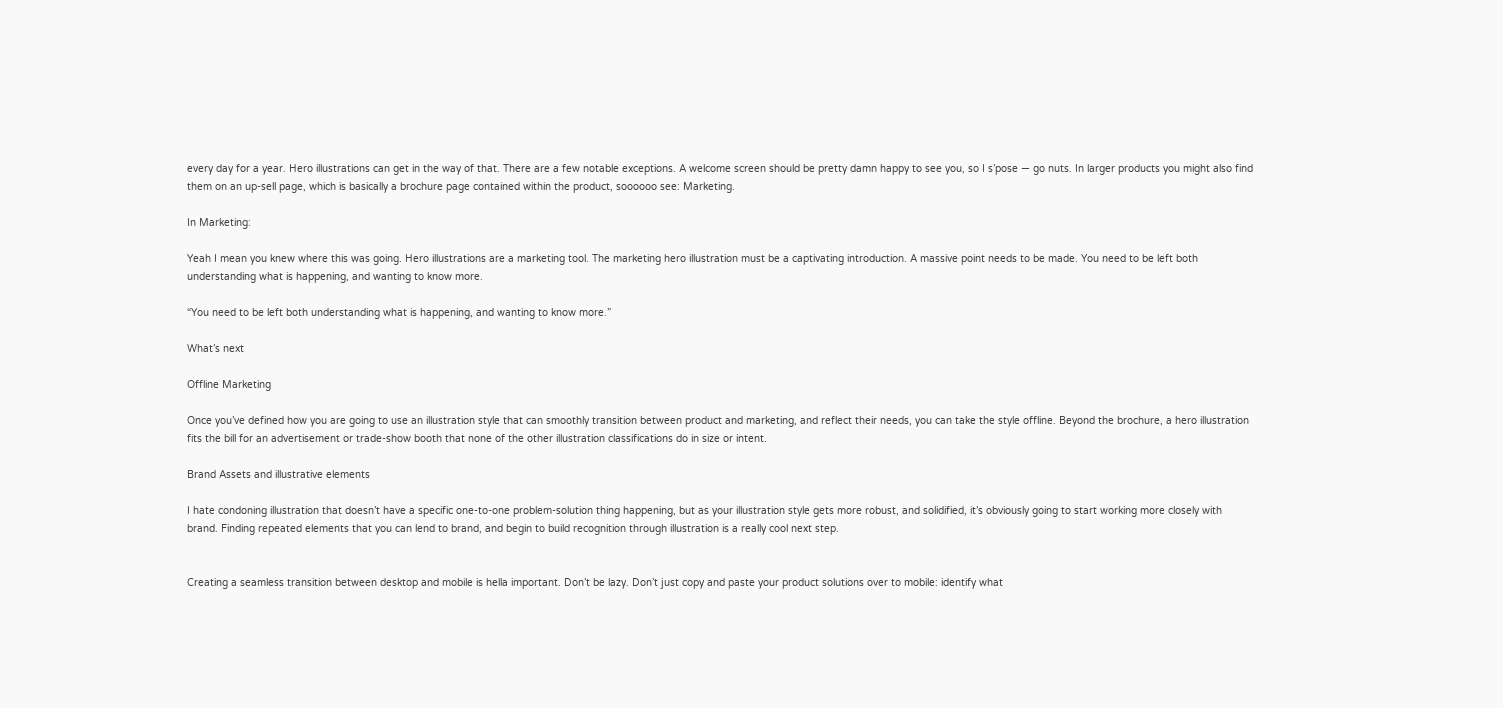every day for a year. Hero illustrations can get in the way of that. There are a few notable exceptions. A welcome screen should be pretty damn happy to see you, so I s’pose — go nuts. In larger products you might also find them on an up-sell page, which is basically a brochure page contained within the product, soooooo see: Marketing.

In Marketing:

Yeah I mean you knew where this was going. Hero illustrations are a marketing tool. The marketing hero illustration must be a captivating introduction. A massive point needs to be made. You need to be left both understanding what is happening, and wanting to know more.

“You need to be left both understanding what is happening, and wanting to know more.”

What’s next

Offline Marketing

Once you’ve defined how you are going to use an illustration style that can smoothly transition between product and marketing, and reflect their needs, you can take the style offline. Beyond the brochure, a hero illustration fits the bill for an advertisement or trade-show booth that none of the other illustration classifications do in size or intent.

Brand Assets and illustrative elements

I hate condoning illustration that doesn’t have a specific one-to-one problem-solution thing happening, but as your illustration style gets more robust, and solidified, it’s obviously going to start working more closely with brand. Finding repeated elements that you can lend to brand, and begin to build recognition through illustration is a really cool next step.


Creating a seamless transition between desktop and mobile is hella important. Don’t be lazy. Don’t just copy and paste your product solutions over to mobile: identify what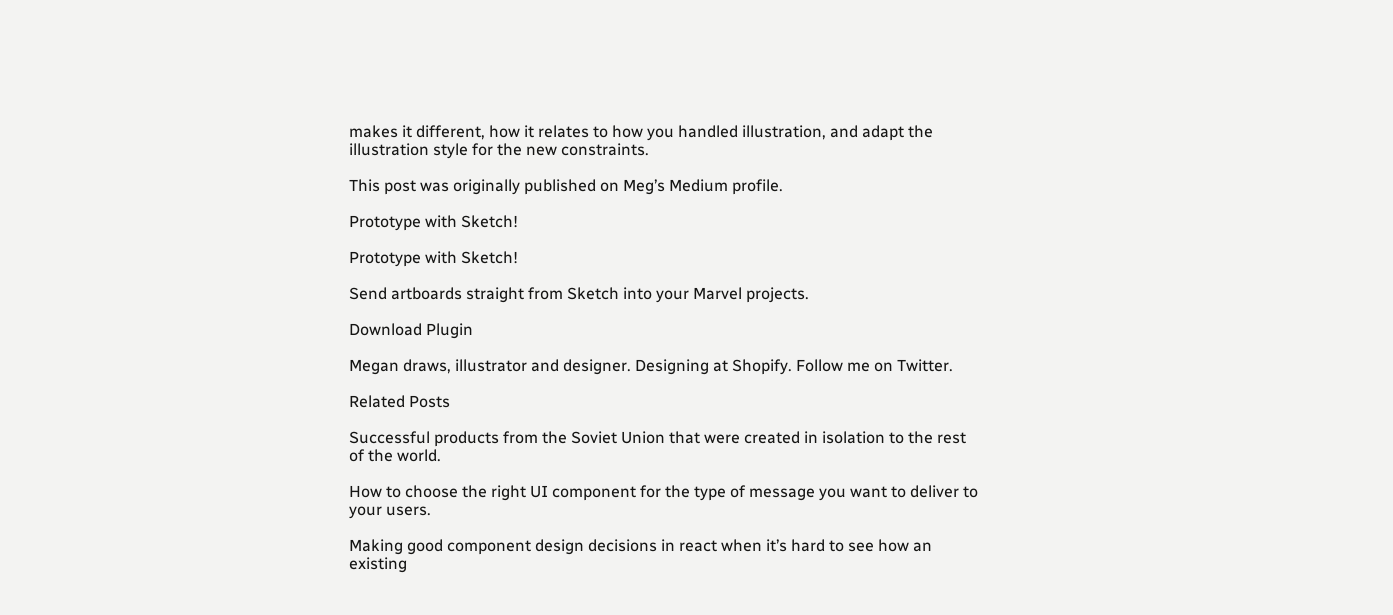makes it different, how it relates to how you handled illustration, and adapt the illustration style for the new constraints.

This post was originally published on Meg’s Medium profile.

Prototype with Sketch!

Prototype with Sketch!

Send artboards straight from Sketch into your Marvel projects.

Download Plugin

Megan draws, illustrator and designer. Designing at Shopify. Follow me on Twitter.

Related Posts

Successful products from the Soviet Union that were created in isolation to the rest of the world.

How to choose the right UI component for the type of message you want to deliver to your users.

Making good component design decisions in react when it’s hard to see how an existing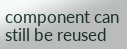component can still be reused